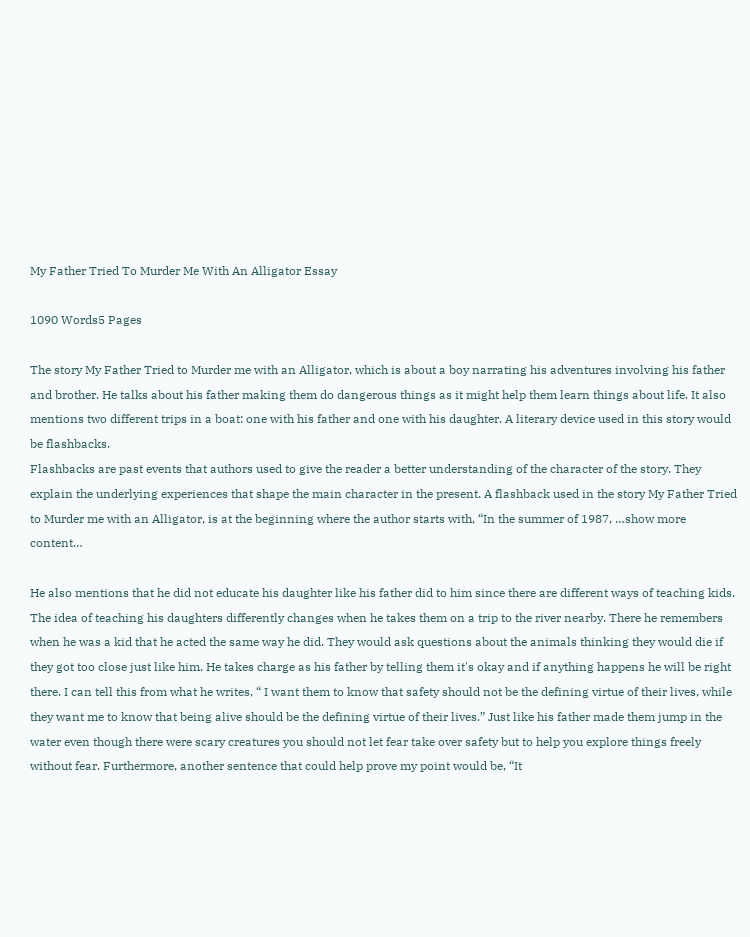My Father Tried To Murder Me With An Alligator Essay

1090 Words5 Pages

The story My Father Tried to Murder me with an Alligator, which is about a boy narrating his adventures involving his father and brother. He talks about his father making them do dangerous things as it might help them learn things about life. It also mentions two different trips in a boat: one with his father and one with his daughter. A literary device used in this story would be flashbacks.
Flashbacks are past events that authors used to give the reader a better understanding of the character of the story. They explain the underlying experiences that shape the main character in the present. A flashback used in the story My Father Tried to Murder me with an Alligator, is at the beginning where the author starts with, “In the summer of 1987, …show more content…

He also mentions that he did not educate his daughter like his father did to him since there are different ways of teaching kids. The idea of teaching his daughters differently changes when he takes them on a trip to the river nearby. There he remembers when he was a kid that he acted the same way he did. They would ask questions about the animals thinking they would die if they got too close just like him. He takes charge as his father by telling them it's okay and if anything happens he will be right there. I can tell this from what he writes, “ I want them to know that safety should not be the defining virtue of their lives, while they want me to know that being alive should be the defining virtue of their lives.” Just like his father made them jump in the water even though there were scary creatures you should not let fear take over safety but to help you explore things freely without fear. Furthermore, another sentence that could help prove my point would be, “It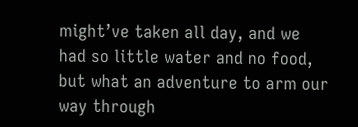might’ve taken all day, and we had so little water and no food, but what an adventure to arm our way through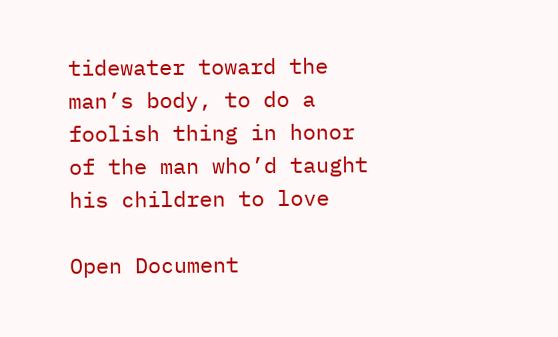tidewater toward the man’s body, to do a foolish thing in honor of the man who’d taught his children to love

Open Document